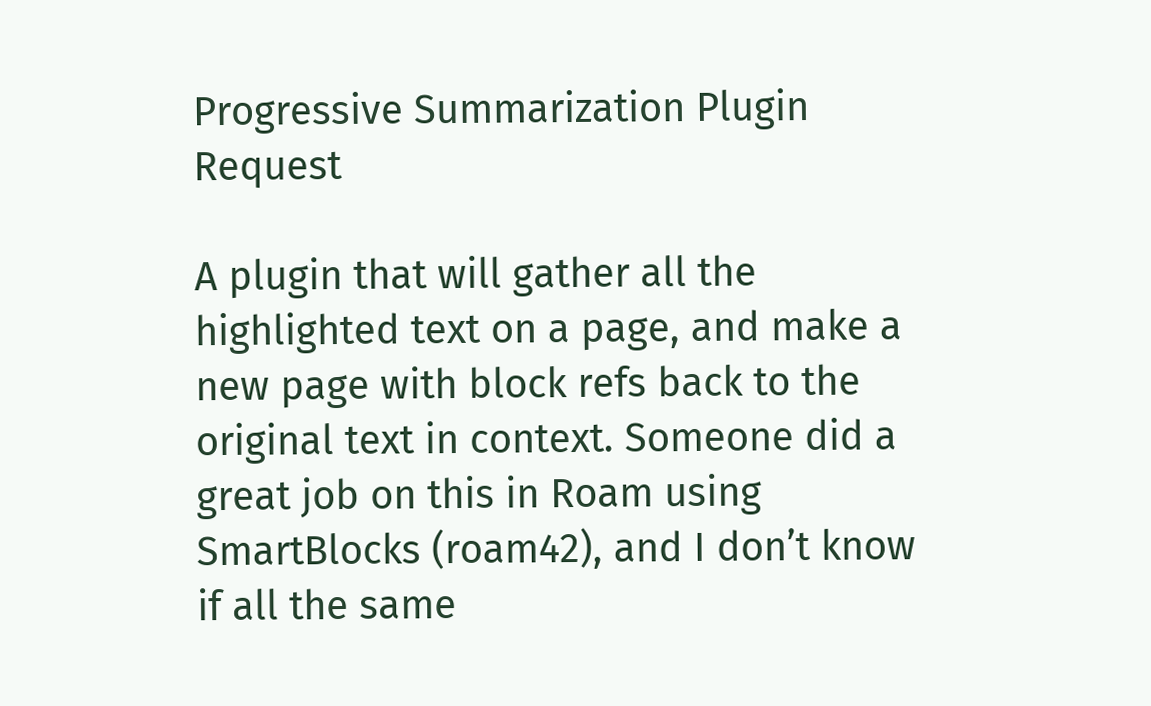Progressive Summarization Plugin Request

A plugin that will gather all the highlighted text on a page, and make a new page with block refs back to the original text in context. Someone did a great job on this in Roam using SmartBlocks (roam42), and I don’t know if all the same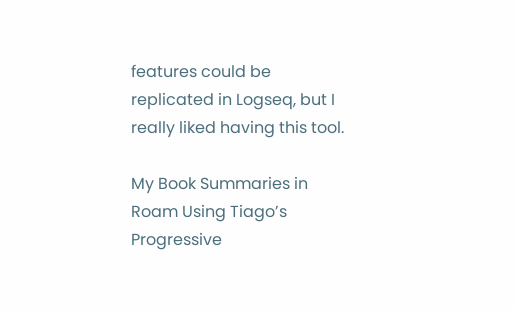features could be replicated in Logseq, but I really liked having this tool.

My Book Summaries in Roam Using Tiago’s Progressive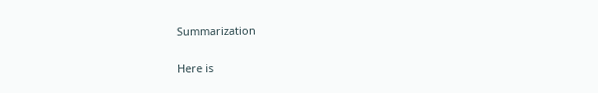Summarization

Here is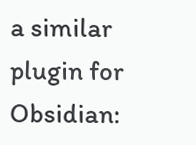a similar plugin for Obsidian: